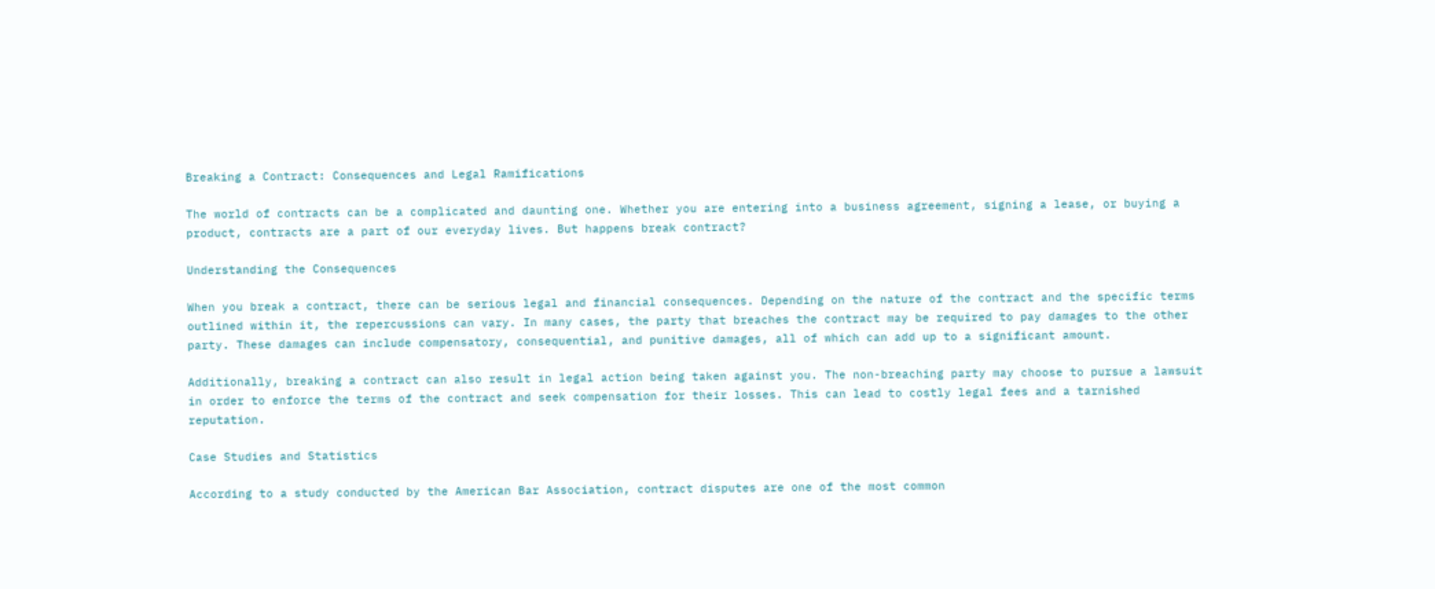Breaking a Contract: Consequences and Legal Ramifications

The world of contracts can be a complicated and daunting one. Whether you are entering into a business agreement, signing a lease, or buying a product, contracts are a part of our everyday lives. But happens break contract?

Understanding the Consequences

When you break a contract, there can be serious legal and financial consequences. Depending on the nature of the contract and the specific terms outlined within it, the repercussions can vary. In many cases, the party that breaches the contract may be required to pay damages to the other party. These damages can include compensatory, consequential, and punitive damages, all of which can add up to a significant amount.

Additionally, breaking a contract can also result in legal action being taken against you. The non-breaching party may choose to pursue a lawsuit in order to enforce the terms of the contract and seek compensation for their losses. This can lead to costly legal fees and a tarnished reputation.

Case Studies and Statistics

According to a study conducted by the American Bar Association, contract disputes are one of the most common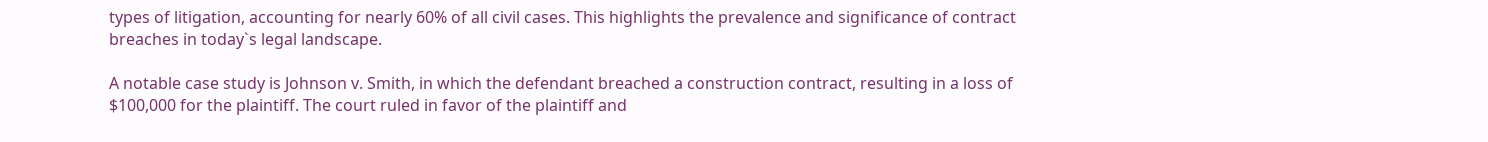types of litigation, accounting for nearly 60% of all civil cases. This highlights the prevalence and significance of contract breaches in today`s legal landscape.

A notable case study is Johnson v. Smith, in which the defendant breached a construction contract, resulting in a loss of $100,000 for the plaintiff. The court ruled in favor of the plaintiff and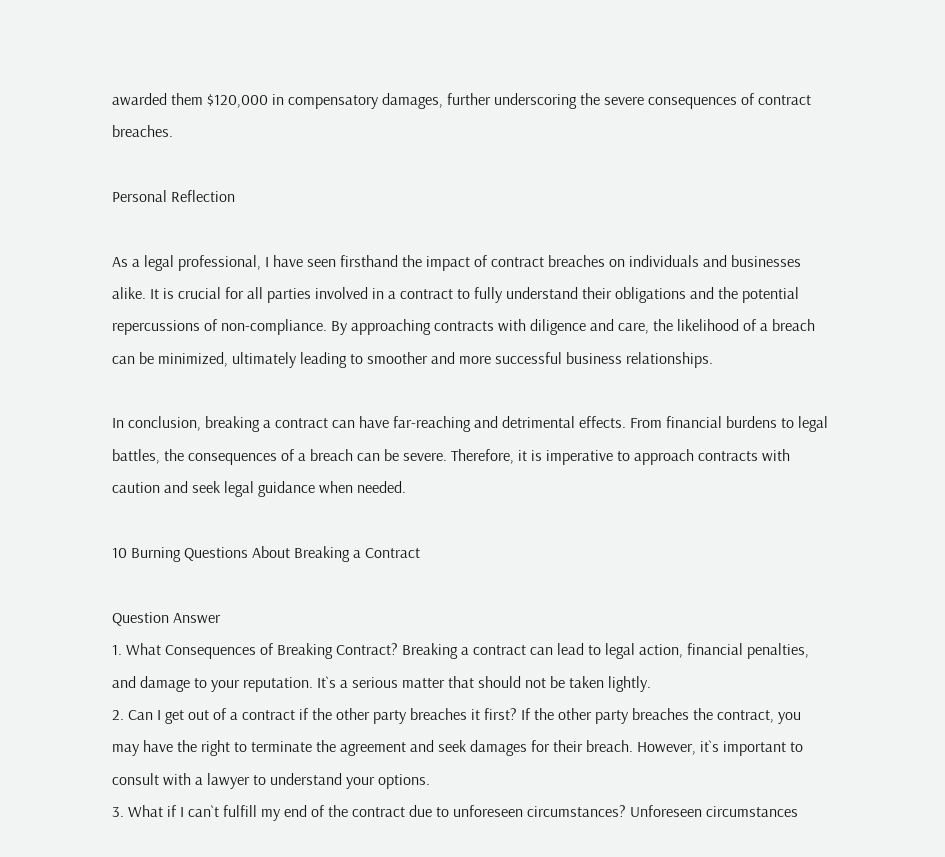awarded them $120,000 in compensatory damages, further underscoring the severe consequences of contract breaches.

Personal Reflection

As a legal professional, I have seen firsthand the impact of contract breaches on individuals and businesses alike. It is crucial for all parties involved in a contract to fully understand their obligations and the potential repercussions of non-compliance. By approaching contracts with diligence and care, the likelihood of a breach can be minimized, ultimately leading to smoother and more successful business relationships.

In conclusion, breaking a contract can have far-reaching and detrimental effects. From financial burdens to legal battles, the consequences of a breach can be severe. Therefore, it is imperative to approach contracts with caution and seek legal guidance when needed.

10 Burning Questions About Breaking a Contract

Question Answer
1. What Consequences of Breaking Contract? Breaking a contract can lead to legal action, financial penalties, and damage to your reputation. It`s a serious matter that should not be taken lightly.
2. Can I get out of a contract if the other party breaches it first? If the other party breaches the contract, you may have the right to terminate the agreement and seek damages for their breach. However, it`s important to consult with a lawyer to understand your options.
3. What if I can`t fulfill my end of the contract due to unforeseen circumstances? Unforeseen circumstances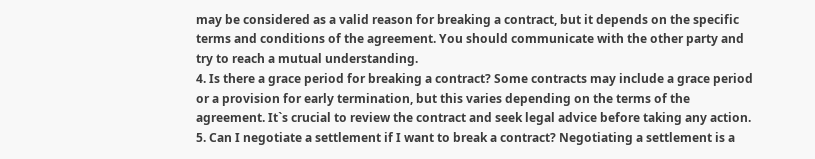may be considered as a valid reason for breaking a contract, but it depends on the specific terms and conditions of the agreement. You should communicate with the other party and try to reach a mutual understanding.
4. Is there a grace period for breaking a contract? Some contracts may include a grace period or a provision for early termination, but this varies depending on the terms of the agreement. It`s crucial to review the contract and seek legal advice before taking any action.
5. Can I negotiate a settlement if I want to break a contract? Negotiating a settlement is a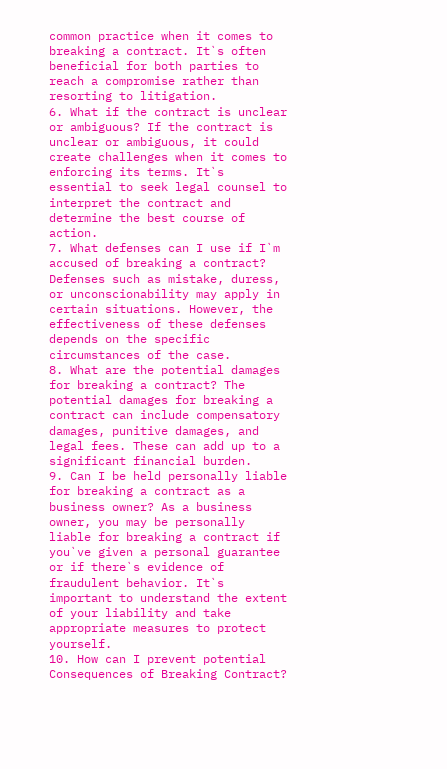common practice when it comes to breaking a contract. It`s often beneficial for both parties to reach a compromise rather than resorting to litigation.
6. What if the contract is unclear or ambiguous? If the contract is unclear or ambiguous, it could create challenges when it comes to enforcing its terms. It`s essential to seek legal counsel to interpret the contract and determine the best course of action.
7. What defenses can I use if I`m accused of breaking a contract? Defenses such as mistake, duress, or unconscionability may apply in certain situations. However, the effectiveness of these defenses depends on the specific circumstances of the case.
8. What are the potential damages for breaking a contract? The potential damages for breaking a contract can include compensatory damages, punitive damages, and legal fees. These can add up to a significant financial burden.
9. Can I be held personally liable for breaking a contract as a business owner? As a business owner, you may be personally liable for breaking a contract if you`ve given a personal guarantee or if there`s evidence of fraudulent behavior. It`s important to understand the extent of your liability and take appropriate measures to protect yourself.
10. How can I prevent potential Consequences of Breaking Contract?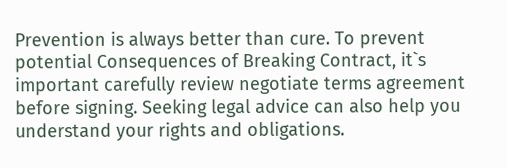Prevention is always better than cure. To prevent potential Consequences of Breaking Contract, it`s important carefully review negotiate terms agreement before signing. Seeking legal advice can also help you understand your rights and obligations.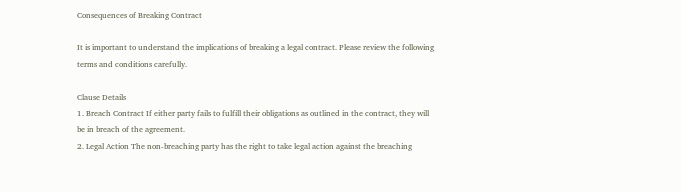Consequences of Breaking Contract

It is important to understand the implications of breaking a legal contract. Please review the following terms and conditions carefully.

Clause Details
1. Breach Contract If either party fails to fulfill their obligations as outlined in the contract, they will be in breach of the agreement.
2. Legal Action The non-breaching party has the right to take legal action against the breaching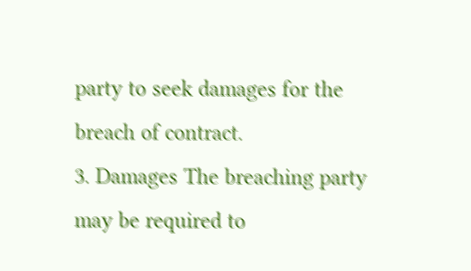party to seek damages for the breach of contract.
3. Damages The breaching party may be required to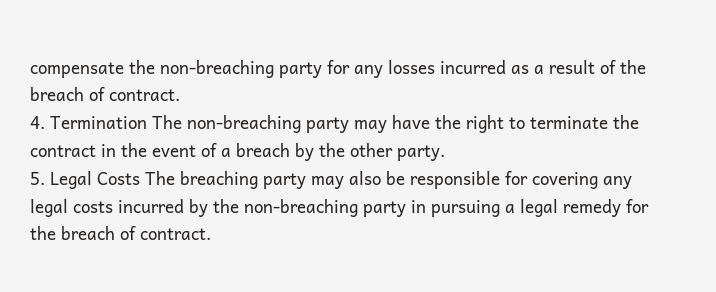compensate the non-breaching party for any losses incurred as a result of the breach of contract.
4. Termination The non-breaching party may have the right to terminate the contract in the event of a breach by the other party.
5. Legal Costs The breaching party may also be responsible for covering any legal costs incurred by the non-breaching party in pursuing a legal remedy for the breach of contract.